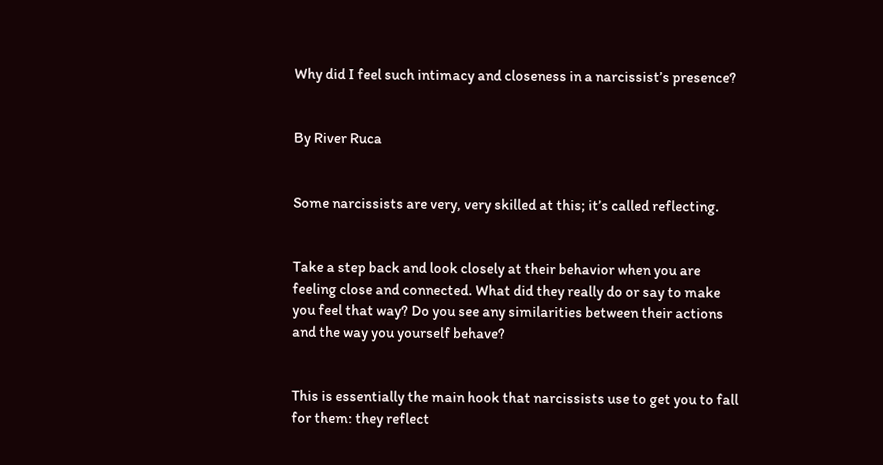Why did I feel such intimacy and closeness in a narcissist’s presence?


By River Ruca


Some narcissists are very, very skilled at this; it’s called reflecting.


Take a step back and look closely at their behavior when you are feeling close and connected. What did they really do or say to make you feel that way? Do you see any similarities between their actions and the way you yourself behave?


This is essentially the main hook that narcissists use to get you to fall for them: they reflect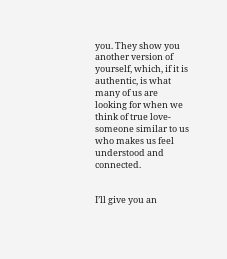you. They show you another version of yourself, which, if it is authentic, is what many of us are looking for when we think of true love- someone similar to us who makes us feel understood and connected.


I’ll give you an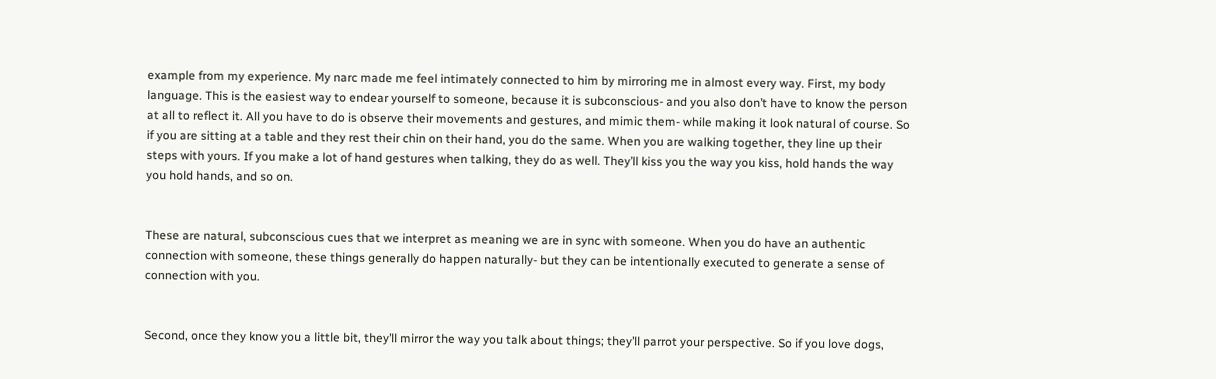example from my experience. My narc made me feel intimately connected to him by mirroring me in almost every way. First, my body language. This is the easiest way to endear yourself to someone, because it is subconscious- and you also don’t have to know the person at all to reflect it. All you have to do is observe their movements and gestures, and mimic them- while making it look natural of course. So if you are sitting at a table and they rest their chin on their hand, you do the same. When you are walking together, they line up their steps with yours. If you make a lot of hand gestures when talking, they do as well. They’ll kiss you the way you kiss, hold hands the way you hold hands, and so on.


These are natural, subconscious cues that we interpret as meaning we are in sync with someone. When you do have an authentic connection with someone, these things generally do happen naturally- but they can be intentionally executed to generate a sense of connection with you.


Second, once they know you a little bit, they’ll mirror the way you talk about things; they’ll parrot your perspective. So if you love dogs,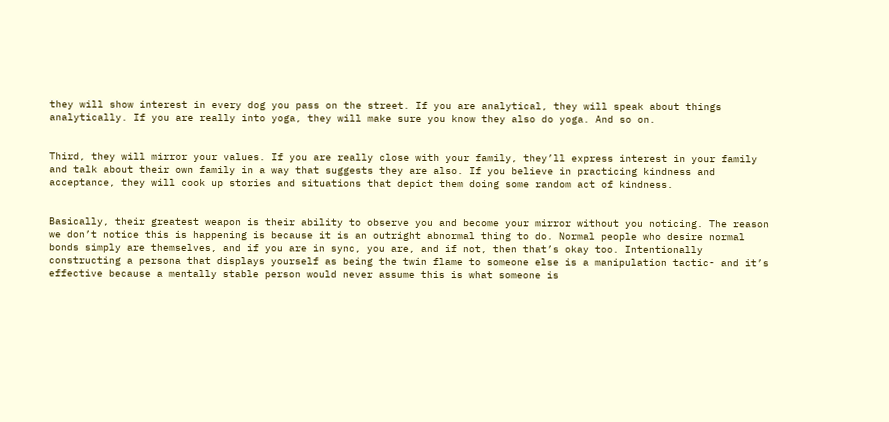they will show interest in every dog you pass on the street. If you are analytical, they will speak about things analytically. If you are really into yoga, they will make sure you know they also do yoga. And so on.


Third, they will mirror your values. If you are really close with your family, they’ll express interest in your family and talk about their own family in a way that suggests they are also. If you believe in practicing kindness and acceptance, they will cook up stories and situations that depict them doing some random act of kindness.


Basically, their greatest weapon is their ability to observe you and become your mirror without you noticing. The reason we don’t notice this is happening is because it is an outright abnormal thing to do. Normal people who desire normal bonds simply are themselves, and if you are in sync, you are, and if not, then that’s okay too. Intentionally constructing a persona that displays yourself as being the twin flame to someone else is a manipulation tactic- and it’s effective because a mentally stable person would never assume this is what someone is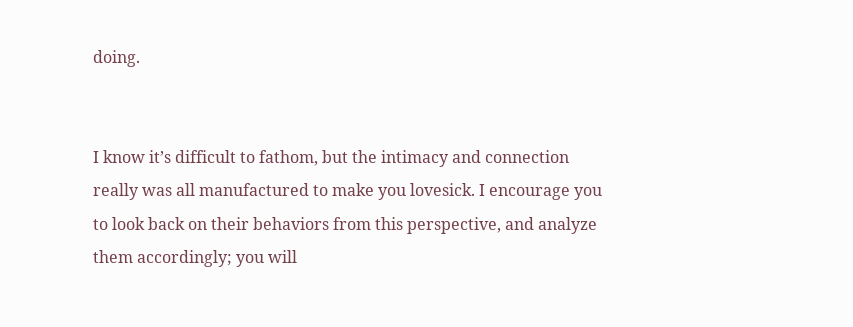doing.


I know it’s difficult to fathom, but the intimacy and connection really was all manufactured to make you lovesick. I encourage you to look back on their behaviors from this perspective, and analyze them accordingly; you will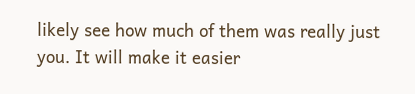likely see how much of them was really just you. It will make it easier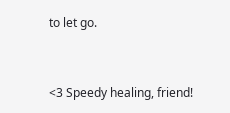to let go.


<3 Speedy healing, friend!